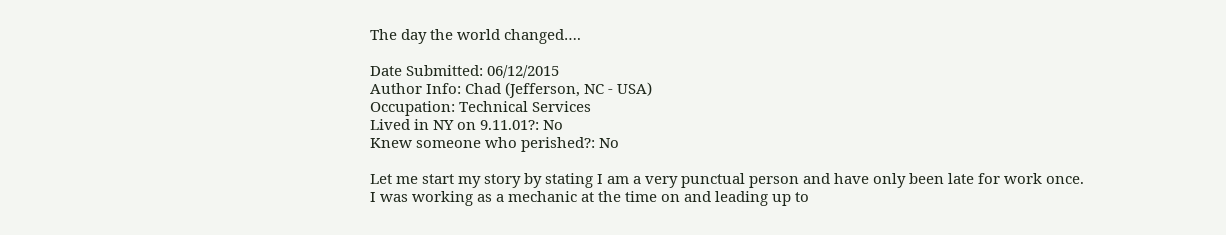The day the world changed….

Date Submitted: 06/12/2015
Author Info: Chad (Jefferson, NC - USA)
Occupation: Technical Services
Lived in NY on 9.11.01?: No
Knew someone who perished?: No

Let me start my story by stating I am a very punctual person and have only been late for work once.
I was working as a mechanic at the time on and leading up to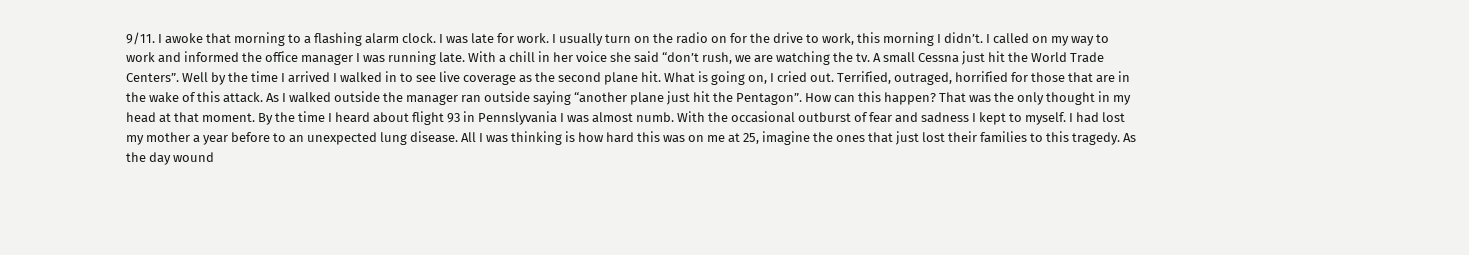9/11. I awoke that morning to a flashing alarm clock. I was late for work. I usually turn on the radio on for the drive to work, this morning I didn’t. I called on my way to work and informed the office manager I was running late. With a chill in her voice she said “don’t rush, we are watching the tv. A small Cessna just hit the World Trade Centers”. Well by the time I arrived I walked in to see live coverage as the second plane hit. What is going on, I cried out. Terrified, outraged, horrified for those that are in the wake of this attack. As I walked outside the manager ran outside saying “another plane just hit the Pentagon”. How can this happen? That was the only thought in my head at that moment. By the time I heard about flight 93 in Pennslyvania I was almost numb. With the occasional outburst of fear and sadness I kept to myself. I had lost my mother a year before to an unexpected lung disease. All I was thinking is how hard this was on me at 25, imagine the ones that just lost their families to this tragedy. As the day wound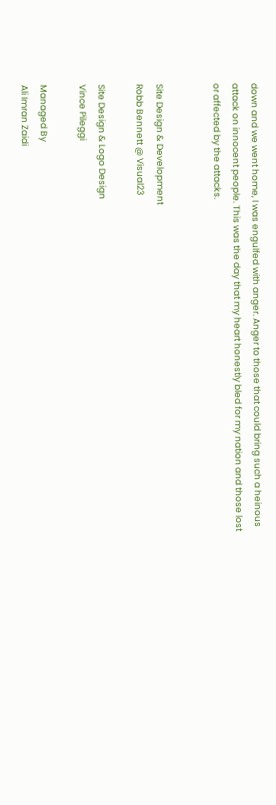down and we went home, I was engulfed with anger. Anger to those that could bring such a heinous attack on innocent people. This was the day that my heart honestly bled for my nation and those lost or affected by the attacks.


Site Design & Development
Robb Bennett @ Visual23

Site Design & Logo Design
Vince Pileggi

Managed By
Ali Imran Zaidi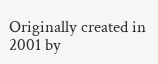Originally created in 2001 by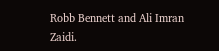Robb Bennett and Ali Imran Zaidi.